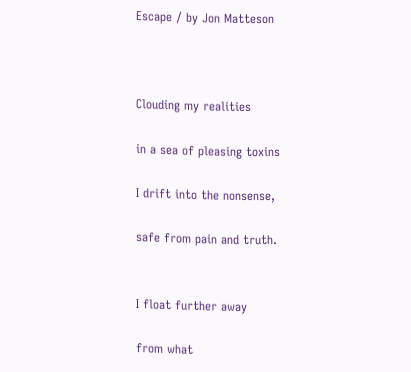Escape / by Jon Matteson



Clouding my realities

in a sea of pleasing toxins

I drift into the nonsense,

safe from pain and truth.


I float further away

from what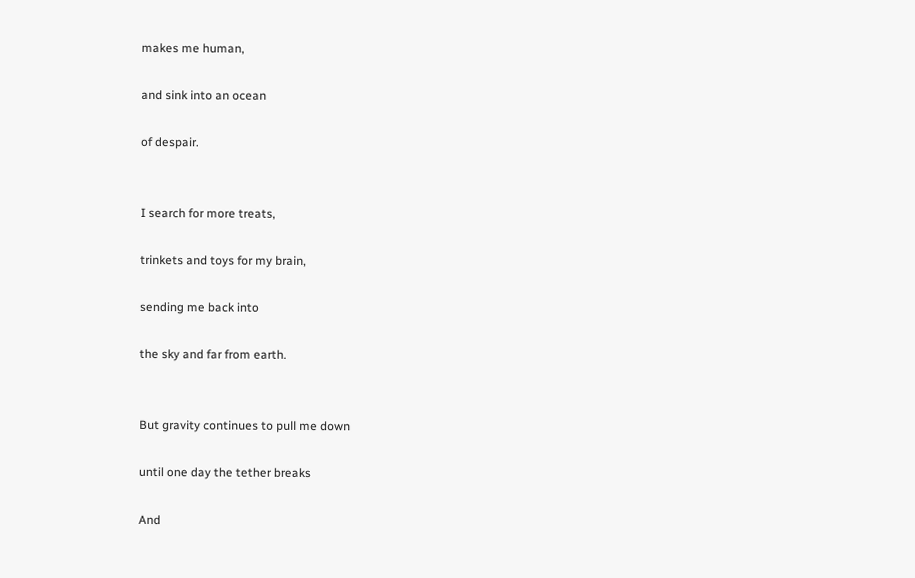makes me human,

and sink into an ocean

of despair.


I search for more treats,

trinkets and toys for my brain,

sending me back into

the sky and far from earth.


But gravity continues to pull me down

until one day the tether breaks

And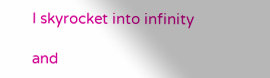I skyrocket into infinity

and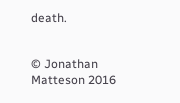death.


© Jonathan Matteson 2016